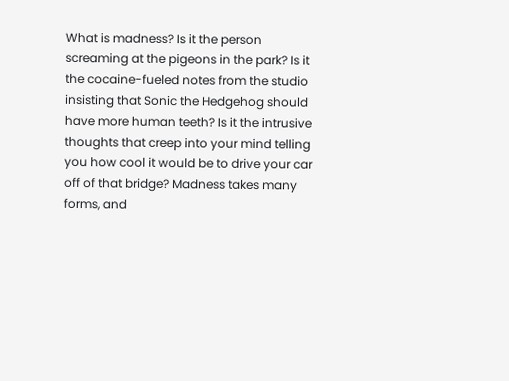What is madness? Is it the person screaming at the pigeons in the park? Is it the cocaine-fueled notes from the studio insisting that Sonic the Hedgehog should have more human teeth? Is it the intrusive thoughts that creep into your mind telling you how cool it would be to drive your car off of that bridge? Madness takes many forms, and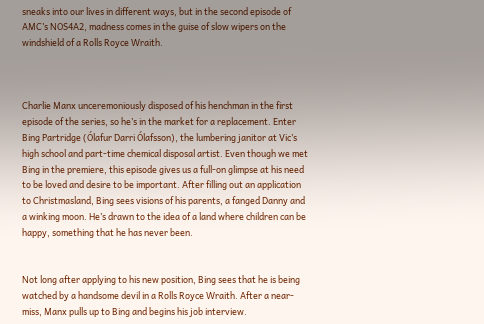sneaks into our lives in different ways, but in the second episode of AMC’s NOS4A2, madness comes in the guise of slow wipers on the windshield of a Rolls Royce Wraith.



Charlie Manx unceremoniously disposed of his henchman in the first episode of the series, so he’s in the market for a replacement. Enter Bing Partridge (Ólafur Darri Ólafsson), the lumbering janitor at Vic’s high school and part-time chemical disposal artist. Even though we met Bing in the premiere, this episode gives us a full-on glimpse at his need to be loved and desire to be important. After filling out an application to Christmasland, Bing sees visions of his parents, a fanged Danny and a winking moon. He’s drawn to the idea of a land where children can be happy, something that he has never been.


Not long after applying to his new position, Bing sees that he is being watched by a handsome devil in a Rolls Royce Wraith. After a near-miss, Manx pulls up to Bing and begins his job interview.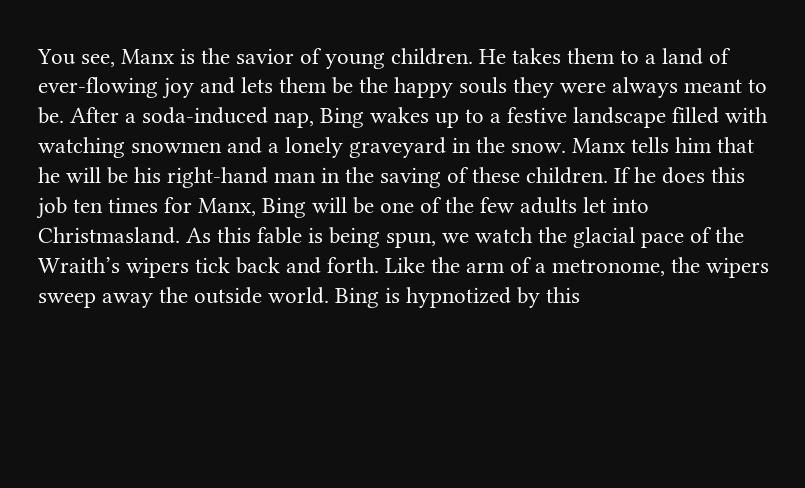You see, Manx is the savior of young children. He takes them to a land of ever-flowing joy and lets them be the happy souls they were always meant to be. After a soda-induced nap, Bing wakes up to a festive landscape filled with watching snowmen and a lonely graveyard in the snow. Manx tells him that he will be his right-hand man in the saving of these children. If he does this job ten times for Manx, Bing will be one of the few adults let into Christmasland. As this fable is being spun, we watch the glacial pace of the Wraith’s wipers tick back and forth. Like the arm of a metronome, the wipers sweep away the outside world. Bing is hypnotized by this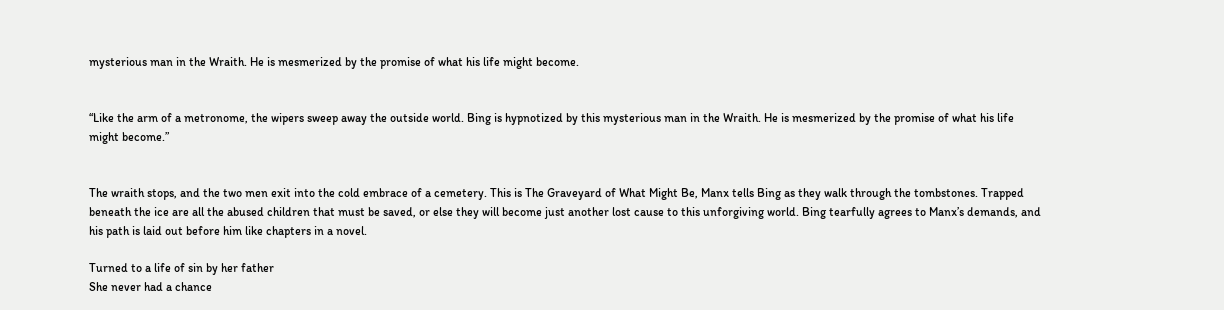mysterious man in the Wraith. He is mesmerized by the promise of what his life might become.


“Like the arm of a metronome, the wipers sweep away the outside world. Bing is hypnotized by this mysterious man in the Wraith. He is mesmerized by the promise of what his life might become.”


The wraith stops, and the two men exit into the cold embrace of a cemetery. This is The Graveyard of What Might Be, Manx tells Bing as they walk through the tombstones. Trapped beneath the ice are all the abused children that must be saved, or else they will become just another lost cause to this unforgiving world. Bing tearfully agrees to Manx’s demands, and his path is laid out before him like chapters in a novel.

Turned to a life of sin by her father
She never had a chance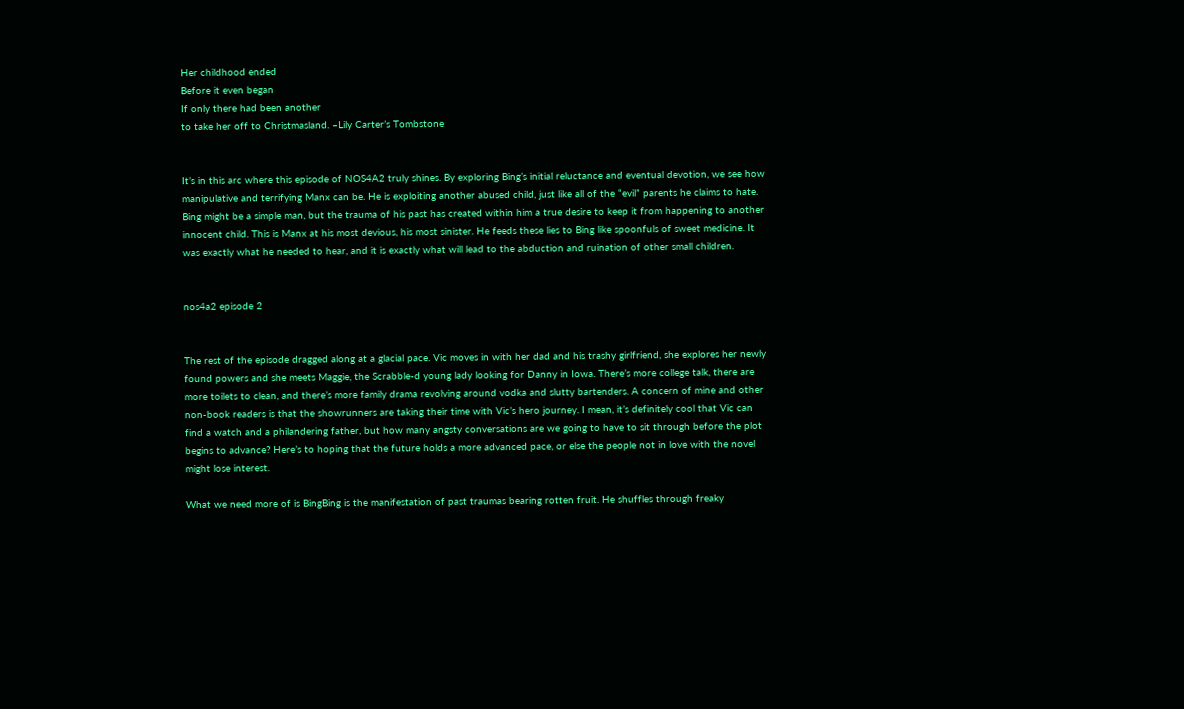Her childhood ended
Before it even began
If only there had been another
to take her off to Christmasland. –Lily Carter’s Tombstone


It’s in this arc where this episode of NOS4A2 truly shines. By exploring Bing’s initial reluctance and eventual devotion, we see how manipulative and terrifying Manx can be. He is exploiting another abused child, just like all of the “evil” parents he claims to hate. Bing might be a simple man, but the trauma of his past has created within him a true desire to keep it from happening to another innocent child. This is Manx at his most devious, his most sinister. He feeds these lies to Bing like spoonfuls of sweet medicine. It was exactly what he needed to hear, and it is exactly what will lead to the abduction and ruination of other small children.


nos4a2 episode 2


The rest of the episode dragged along at a glacial pace. Vic moves in with her dad and his trashy girlfriend, she explores her newly found powers and she meets Maggie, the Scrabble-d young lady looking for Danny in Iowa. There’s more college talk, there are more toilets to clean, and there’s more family drama revolving around vodka and slutty bartenders. A concern of mine and other non-book readers is that the showrunners are taking their time with Vic’s hero journey. I mean, it’s definitely cool that Vic can find a watch and a philandering father, but how many angsty conversations are we going to have to sit through before the plot begins to advance? Here’s to hoping that the future holds a more advanced pace, or else the people not in love with the novel might lose interest.

What we need more of is BingBing is the manifestation of past traumas bearing rotten fruit. He shuffles through freaky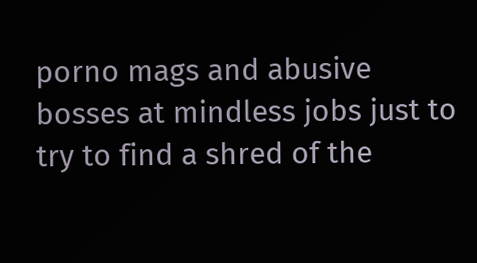porno mags and abusive bosses at mindless jobs just to try to find a shred of the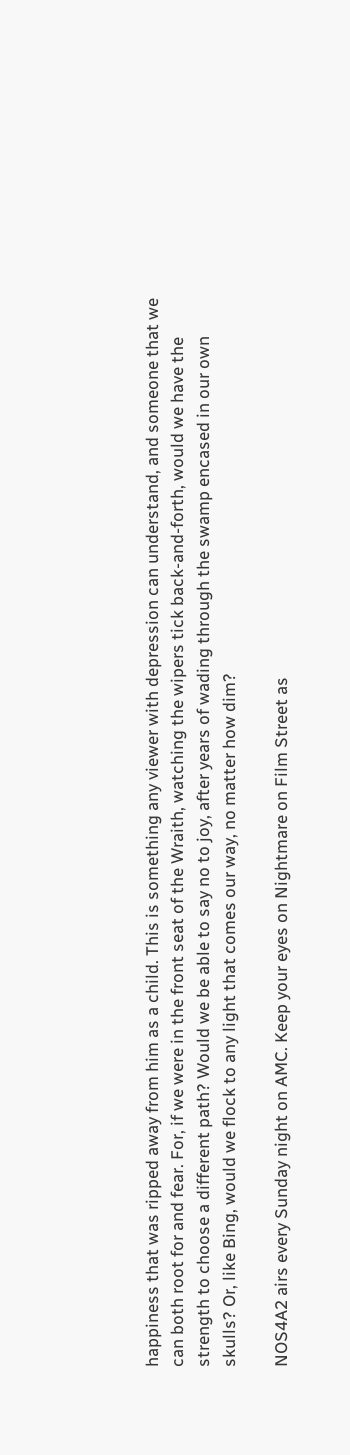happiness that was ripped away from him as a child. This is something any viewer with depression can understand, and someone that we can both root for and fear. For, if we were in the front seat of the Wraith, watching the wipers tick back-and-forth, would we have the strength to choose a different path? Would we be able to say no to joy, after years of wading through the swamp encased in our own skulls? Or, like Bing, would we flock to any light that comes our way, no matter how dim?

NOS4A2 airs every Sunday night on AMC. Keep your eyes on Nightmare on Film Street as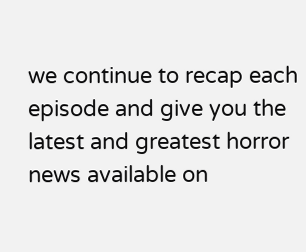we continue to recap each episode and give you the latest and greatest horror news available on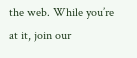the web. While you’re at it, join our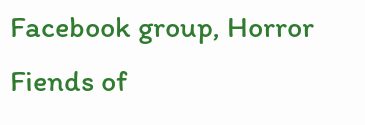Facebook group, Horror Fiends of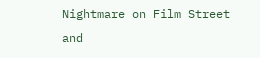Nightmare on Film Street and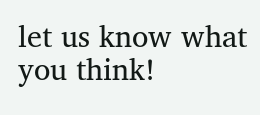let us know what you think!